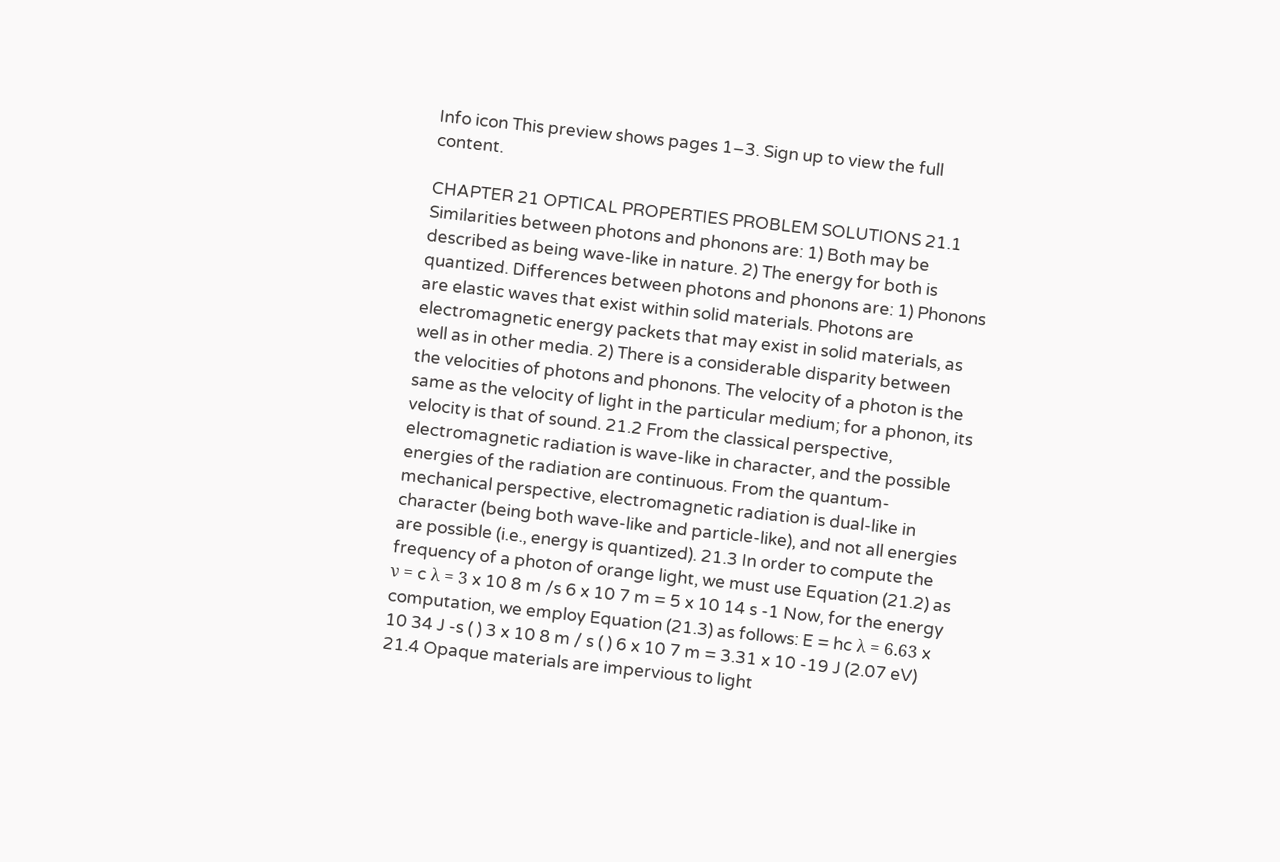Info icon This preview shows pages 1–3. Sign up to view the full content.

CHAPTER 21 OPTICAL PROPERTIES PROBLEM SOLUTIONS 21.1 Similarities between photons and phonons are: 1) Both may be described as being wave-like in nature. 2) The energy for both is quantized. Differences between photons and phonons are: 1) Phonons are elastic waves that exist within solid materials. Photons are electromagnetic energy packets that may exist in solid materials, as well as in other media. 2) There is a considerable disparity between the velocities of photons and phonons. The velocity of a photon is the same as the velocity of light in the particular medium; for a phonon, its velocity is that of sound. 21.2 From the classical perspective, electromagnetic radiation is wave-like in character, and the possible energies of the radiation are continuous. From the quantum-mechanical perspective, electromagnetic radiation is dual-like in character (being both wave-like and particle-like), and not all energies are possible (i.e., energy is quantized). 21.3 In order to compute the frequency of a photon of orange light, we must use Equation (21.2) as ν = c λ = 3 x 10 8 m /s 6 x 10 7 m = 5 x 10 14 s -1 Now, for the energy computation, we employ Equation (21.3) as follows: E = hc λ = 6.63 x 10 34 J -s ( ) 3 x 10 8 m / s ( ) 6 x 10 7 m = 3.31 x 10 -19 J (2.07 eV) 21.4 Opaque materials are impervious to light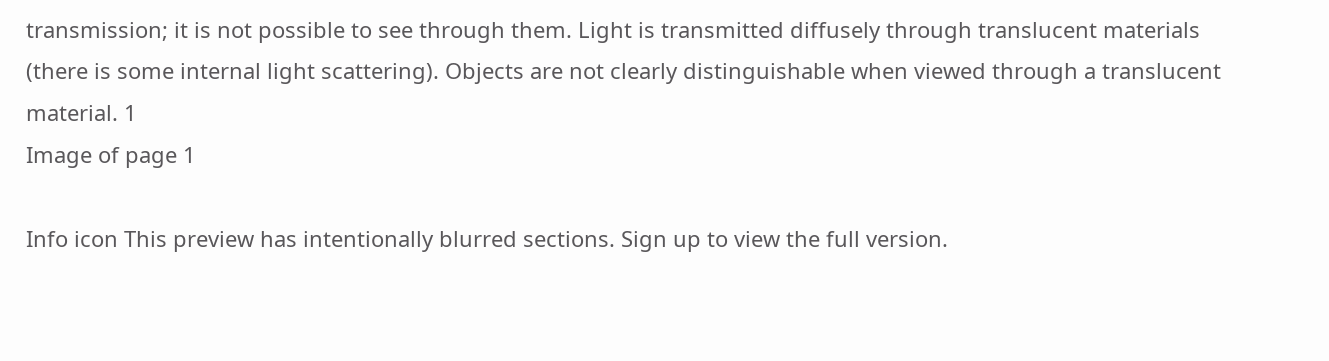transmission; it is not possible to see through them. Light is transmitted diffusely through translucent materials (there is some internal light scattering). Objects are not clearly distinguishable when viewed through a translucent material. 1
Image of page 1

Info icon This preview has intentionally blurred sections. Sign up to view the full version.